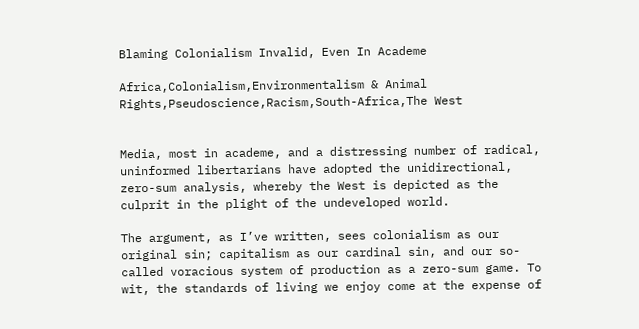Blaming Colonialism Invalid, Even In Academe

Africa,Colonialism,Environmentalism & Animal Rights,Pseudoscience,Racism,South-Africa,The West


Media, most in academe, and a distressing number of radical, uninformed libertarians have adopted the unidirectional, zero-sum analysis, whereby the West is depicted as the culprit in the plight of the undeveloped world.

The argument, as I’ve written, sees colonialism as our original sin; capitalism as our cardinal sin, and our so-called voracious system of production as a zero-sum game. To wit, the standards of living we enjoy come at the expense of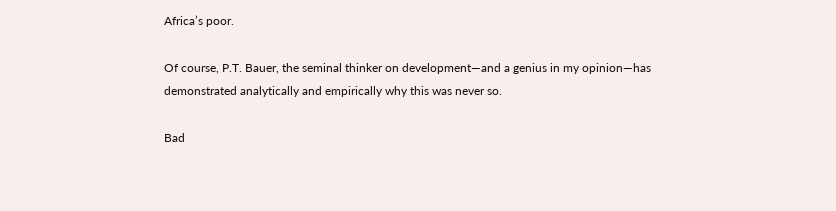Africa’s poor.

Of course, P.T. Bauer, the seminal thinker on development—and a genius in my opinion—has demonstrated analytically and empirically why this was never so.

Bad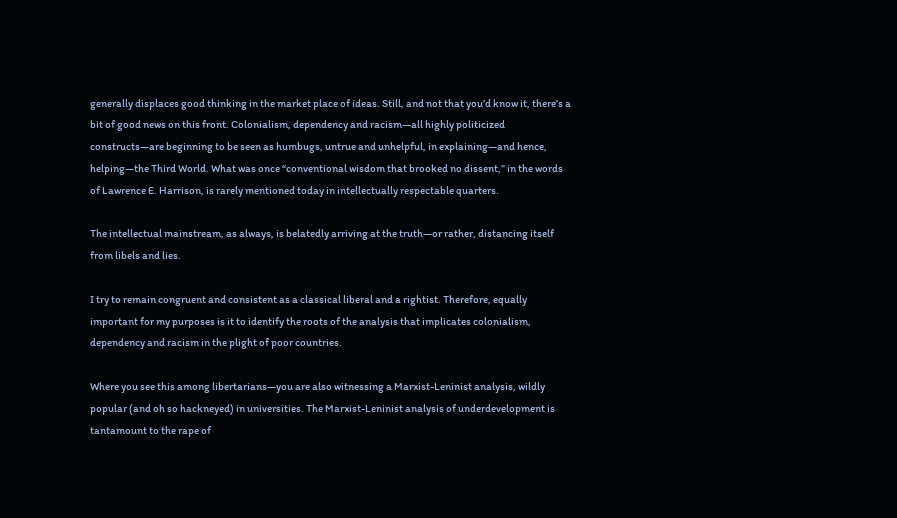generally displaces good thinking in the market place of ideas. Still, and not that you’d know it, there’s a bit of good news on this front. Colonialism, dependency and racism—all highly politicized constructs—are beginning to be seen as humbugs, untrue and unhelpful, in explaining—and hence, helping—the Third World. What was once “conventional wisdom that brooked no dissent,” in the words of Lawrence E. Harrison, is rarely mentioned today in intellectually respectable quarters.

The intellectual mainstream, as always, is belatedly arriving at the truth—or rather, distancing itself from libels and lies.

I try to remain congruent and consistent as a classical liberal and a rightist. Therefore, equally important for my purposes is it to identify the roots of the analysis that implicates colonialism, dependency and racism in the plight of poor countries.

Where you see this among libertarians—you are also witnessing a Marxist-Leninist analysis, wildly popular (and oh so hackneyed) in universities. The Marxist-Leninist analysis of underdevelopment is tantamount to the rape of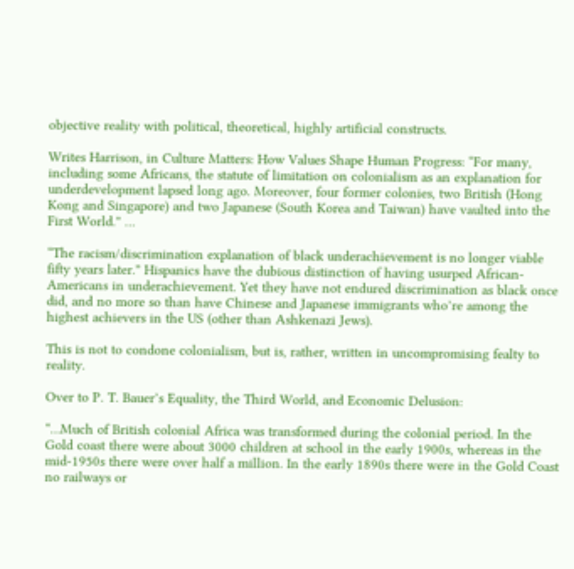objective reality with political, theoretical, highly artificial constructs.

Writes Harrison, in Culture Matters: How Values Shape Human Progress: “For many, including some Africans, the statute of limitation on colonialism as an explanation for underdevelopment lapsed long ago. Moreover, four former colonies, two British (Hong Kong and Singapore) and two Japanese (South Korea and Taiwan) have vaulted into the First World.” …

“The racism/discrimination explanation of black underachievement is no longer viable fifty years later.” Hispanics have the dubious distinction of having usurped African-Americans in underachievement. Yet they have not endured discrimination as black once did, and no more so than have Chinese and Japanese immigrants who’re among the highest achievers in the US (other than Ashkenazi Jews).

This is not to condone colonialism, but is, rather, written in uncompromising fealty to reality.

Over to P. T. Bauer’s Equality, the Third World, and Economic Delusion:

“…Much of British colonial Africa was transformed during the colonial period. In the Gold coast there were about 3000 children at school in the early 1900s, whereas in the mid-1950s there were over half a million. In the early 1890s there were in the Gold Coast no railways or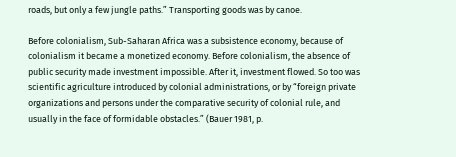roads, but only a few jungle paths.” Transporting goods was by canoe.

Before colonialism, Sub-Saharan Africa was a subsistence economy, because of colonialism it became a monetized economy. Before colonialism, the absence of public security made investment impossible. After it, investment flowed. So too was scientific agriculture introduced by colonial administrations, or by “foreign private organizations and persons under the comparative security of colonial rule, and usually in the face of formidable obstacles.” (Bauer 1981, p.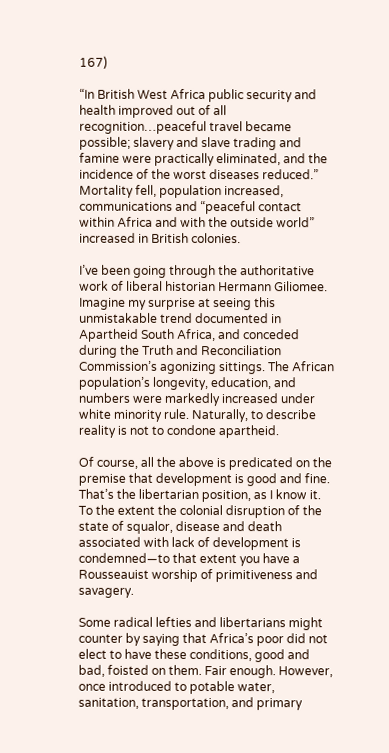167)

“In British West Africa public security and health improved out of all recognition…peaceful travel became possible; slavery and slave trading and famine were practically eliminated, and the incidence of the worst diseases reduced.” Mortality fell, population increased, communications and “peaceful contact within Africa and with the outside world” increased in British colonies.

I’ve been going through the authoritative work of liberal historian Hermann Giliomee. Imagine my surprise at seeing this unmistakable trend documented in Apartheid South Africa, and conceded during the Truth and Reconciliation Commission’s agonizing sittings. The African population’s longevity, education, and numbers were markedly increased under white minority rule. Naturally, to describe reality is not to condone apartheid.

Of course, all the above is predicated on the premise that development is good and fine. That’s the libertarian position, as I know it. To the extent the colonial disruption of the state of squalor, disease and death associated with lack of development is condemned—to that extent you have a Rousseauist worship of primitiveness and savagery.

Some radical lefties and libertarians might counter by saying that Africa’s poor did not elect to have these conditions, good and bad, foisted on them. Fair enough. However, once introduced to potable water, sanitation, transportation, and primary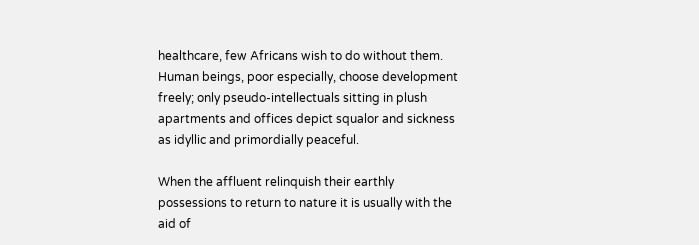healthcare, few Africans wish to do without them. Human beings, poor especially, choose development freely; only pseudo-intellectuals sitting in plush apartments and offices depict squalor and sickness as idyllic and primordially peaceful.

When the affluent relinquish their earthly possessions to return to nature it is usually with the aid of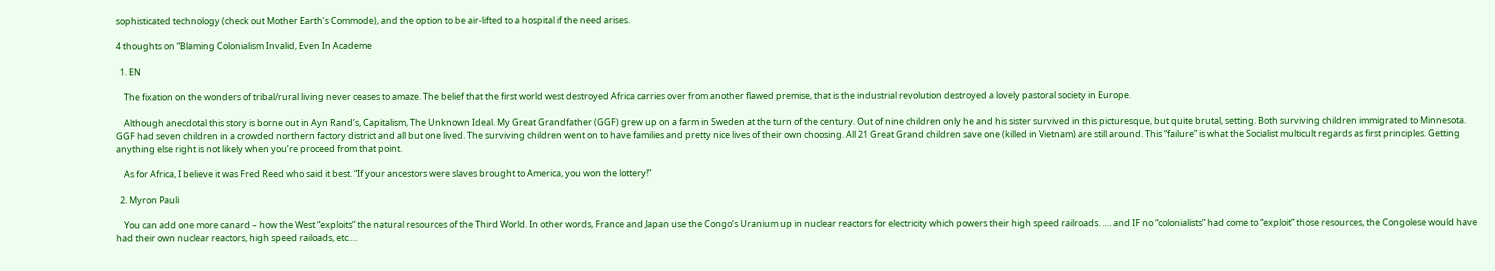sophisticated technology (check out Mother Earth’s Commode), and the option to be air-lifted to a hospital if the need arises.

4 thoughts on “Blaming Colonialism Invalid, Even In Academe

  1. EN

    The fixation on the wonders of tribal/rural living never ceases to amaze. The belief that the first world west destroyed Africa carries over from another flawed premise, that is the industrial revolution destroyed a lovely pastoral society in Europe.

    Although anecdotal this story is borne out in Ayn Rand’s, Capitalism, The Unknown Ideal. My Great Grandfather (GGF) grew up on a farm in Sweden at the turn of the century. Out of nine children only he and his sister survived in this picturesque, but quite brutal, setting. Both surviving children immigrated to Minnesota. GGF had seven children in a crowded northern factory district and all but one lived. The surviving children went on to have families and pretty nice lives of their own choosing. All 21 Great Grand children save one (killed in Vietnam) are still around. This “failure” is what the Socialist multicult regards as first principles. Getting anything else right is not likely when you’re proceed from that point.

    As for Africa, I believe it was Fred Reed who said it best. “If your ancestors were slaves brought to America, you won the lottery!”

  2. Myron Pauli

    You can add one more canard – how the West “exploits” the natural resources of the Third World. In other words, France and Japan use the Congo’s Uranium up in nuclear reactors for electricity which powers their high speed railroads. …. and IF no “colonialists” had come to “exploit” those resources, the Congolese would have had their own nuclear reactors, high speed railoads, etc….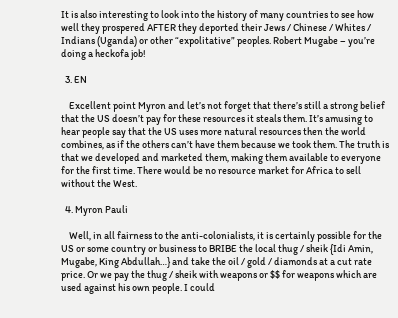It is also interesting to look into the history of many countries to see how well they prospered AFTER they deported their Jews / Chinese / Whites / Indians (Uganda) or other “expolitative” peoples. Robert Mugabe – you’re doing a heckofa job!

  3. EN

    Excellent point Myron and let’s not forget that there’s still a strong belief that the US doesn’t pay for these resources it steals them. It’s amusing to hear people say that the US uses more natural resources then the world combines, as if the others can’t have them because we took them. The truth is that we developed and marketed them, making them available to everyone for the first time. There would be no resource market for Africa to sell without the West.

  4. Myron Pauli

    Well, in all fairness to the anti-colonialists, it is certainly possible for the US or some country or business to BRIBE the local thug / sheik {Idi Amin, Mugabe, King Abdullah…} and take the oil / gold / diamonds at a cut rate price. Or we pay the thug / sheik with weapons or $$ for weapons which are used against his own people. I could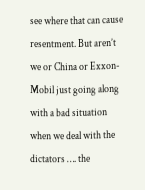see where that can cause resentment. But aren’t we or China or Exxon-Mobil just going along with a bad situation when we deal with the dictators …. the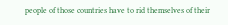people of those countries have to rid themselves of their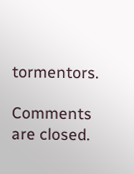tormentors.

Comments are closed.